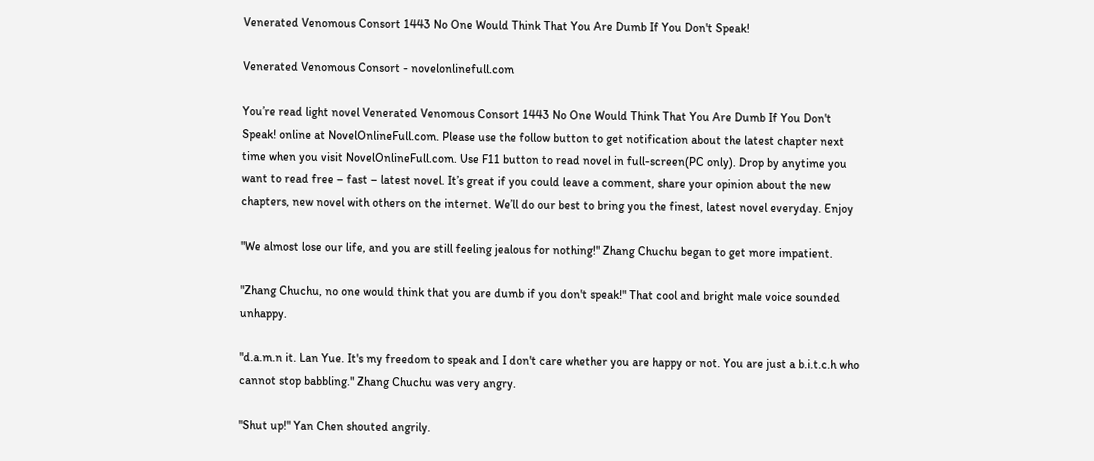Venerated Venomous Consort 1443 No One Would Think That You Are Dumb If You Don't Speak!

Venerated Venomous Consort - novelonlinefull.com

You’re read light novel Venerated Venomous Consort 1443 No One Would Think That You Are Dumb If You Don't Speak! online at NovelOnlineFull.com. Please use the follow button to get notification about the latest chapter next time when you visit NovelOnlineFull.com. Use F11 button to read novel in full-screen(PC only). Drop by anytime you want to read free – fast – latest novel. It’s great if you could leave a comment, share your opinion about the new chapters, new novel with others on the internet. We’ll do our best to bring you the finest, latest novel everyday. Enjoy

"We almost lose our life, and you are still feeling jealous for nothing!" Zhang Chuchu began to get more impatient.

"Zhang Chuchu, no one would think that you are dumb if you don't speak!" That cool and bright male voice sounded unhappy.

"d.a.m.n it. Lan Yue. It's my freedom to speak and I don't care whether you are happy or not. You are just a b.i.t.c.h who cannot stop babbling." Zhang Chuchu was very angry.

"Shut up!" Yan Chen shouted angrily.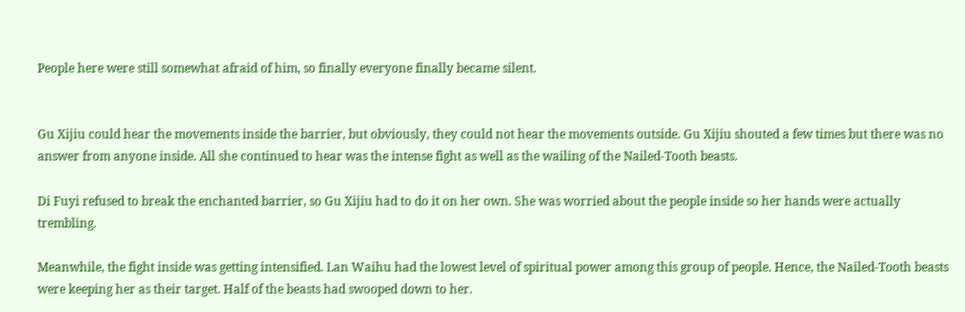People here were still somewhat afraid of him, so finally everyone finally became silent.


Gu Xijiu could hear the movements inside the barrier, but obviously, they could not hear the movements outside. Gu Xijiu shouted a few times but there was no answer from anyone inside. All she continued to hear was the intense fight as well as the wailing of the Nailed-Tooth beasts.

Di Fuyi refused to break the enchanted barrier, so Gu Xijiu had to do it on her own. She was worried about the people inside so her hands were actually trembling.

Meanwhile, the fight inside was getting intensified. Lan Waihu had the lowest level of spiritual power among this group of people. Hence, the Nailed-Tooth beasts were keeping her as their target. Half of the beasts had swooped down to her.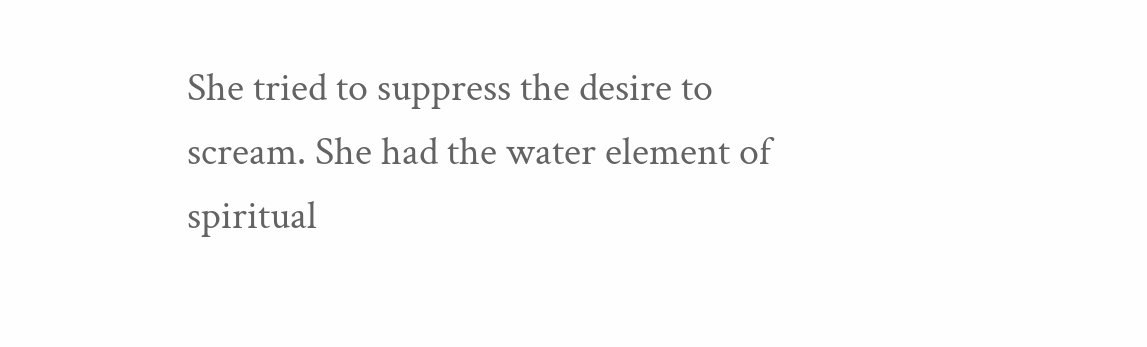She tried to suppress the desire to scream. She had the water element of spiritual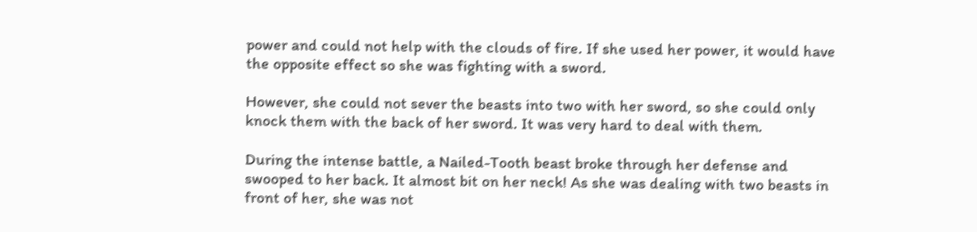power and could not help with the clouds of fire. If she used her power, it would have the opposite effect so she was fighting with a sword.

However, she could not sever the beasts into two with her sword, so she could only knock them with the back of her sword. It was very hard to deal with them.

During the intense battle, a Nailed-Tooth beast broke through her defense and swooped to her back. It almost bit on her neck! As she was dealing with two beasts in front of her, she was not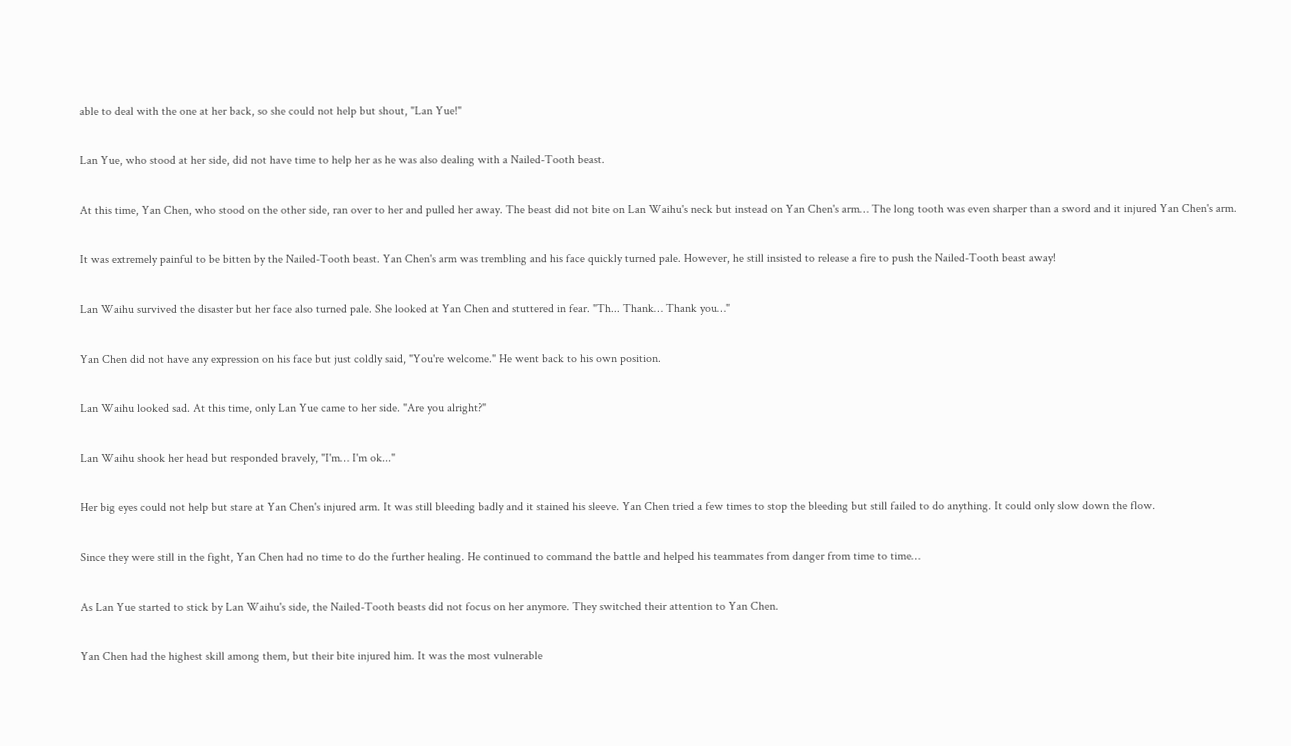able to deal with the one at her back, so she could not help but shout, "Lan Yue!"

Lan Yue, who stood at her side, did not have time to help her as he was also dealing with a Nailed-Tooth beast.

At this time, Yan Chen, who stood on the other side, ran over to her and pulled her away. The beast did not bite on Lan Waihu's neck but instead on Yan Chen's arm… The long tooth was even sharper than a sword and it injured Yan Chen's arm.

It was extremely painful to be bitten by the Nailed-Tooth beast. Yan Chen's arm was trembling and his face quickly turned pale. However, he still insisted to release a fire to push the Nailed-Tooth beast away!

Lan Waihu survived the disaster but her face also turned pale. She looked at Yan Chen and stuttered in fear. "Th... Thank… Thank you…"

Yan Chen did not have any expression on his face but just coldly said, "You're welcome." He went back to his own position.

Lan Waihu looked sad. At this time, only Lan Yue came to her side. "Are you alright?"

Lan Waihu shook her head but responded bravely, "I'm… I'm ok..."

Her big eyes could not help but stare at Yan Chen's injured arm. It was still bleeding badly and it stained his sleeve. Yan Chen tried a few times to stop the bleeding but still failed to do anything. It could only slow down the flow.

Since they were still in the fight, Yan Chen had no time to do the further healing. He continued to command the battle and helped his teammates from danger from time to time…

As Lan Yue started to stick by Lan Waihu's side, the Nailed-Tooth beasts did not focus on her anymore. They switched their attention to Yan Chen.

Yan Chen had the highest skill among them, but their bite injured him. It was the most vulnerable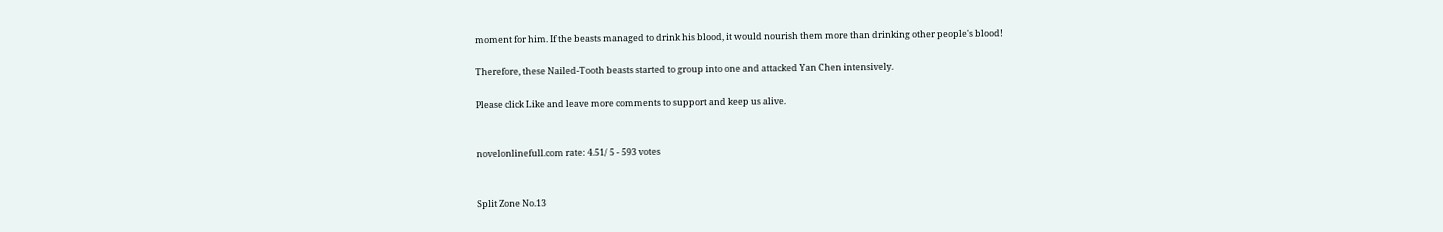moment for him. If the beasts managed to drink his blood, it would nourish them more than drinking other people's blood!

Therefore, these Nailed-Tooth beasts started to group into one and attacked Yan Chen intensively.

Please click Like and leave more comments to support and keep us alive.


novelonlinefull.com rate: 4.51/ 5 - 593 votes


Split Zone No.13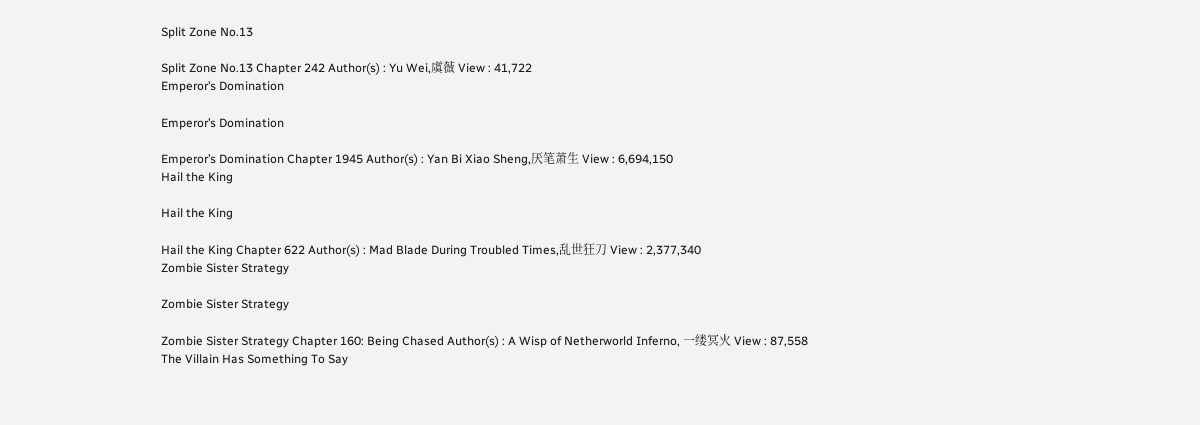Split Zone No.13

Split Zone No.13 Chapter 242 Author(s) : Yu Wei,虞薇 View : 41,722
Emperor’s Domination

Emperor’s Domination

Emperor’s Domination Chapter 1945 Author(s) : Yan Bi Xiao Sheng,厌笔萧生 View : 6,694,150
Hail the King

Hail the King

Hail the King Chapter 622 Author(s) : Mad Blade During Troubled Times,乱世狂刀 View : 2,377,340
Zombie Sister Strategy

Zombie Sister Strategy

Zombie Sister Strategy Chapter 160: Being Chased Author(s) : A Wisp of Netherworld Inferno, 一缕冥火 View : 87,558
The Villain Has Something To Say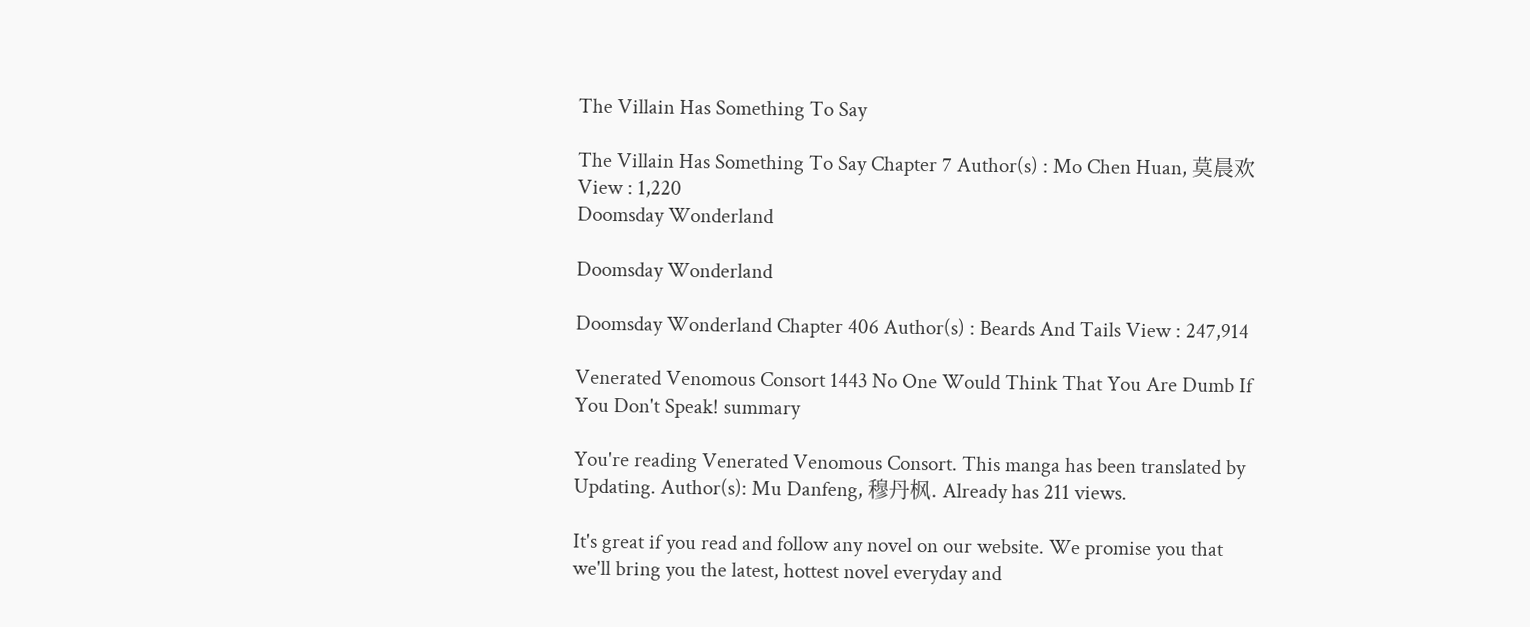The Villain Has Something To Say

The Villain Has Something To Say Chapter 7 Author(s) : Mo Chen Huan, 莫晨欢 View : 1,220
Doomsday Wonderland

Doomsday Wonderland

Doomsday Wonderland Chapter 406 Author(s) : Beards And Tails View : 247,914

Venerated Venomous Consort 1443 No One Would Think That You Are Dumb If You Don't Speak! summary

You're reading Venerated Venomous Consort. This manga has been translated by Updating. Author(s): Mu Danfeng, 穆丹枫. Already has 211 views.

It's great if you read and follow any novel on our website. We promise you that we'll bring you the latest, hottest novel everyday and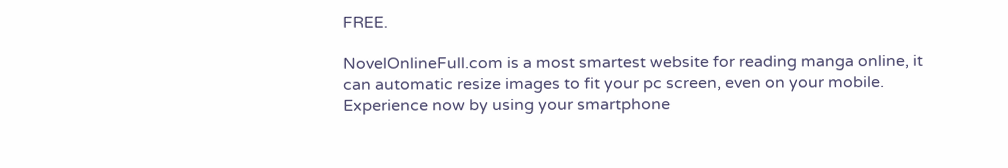FREE.

NovelOnlineFull.com is a most smartest website for reading manga online, it can automatic resize images to fit your pc screen, even on your mobile. Experience now by using your smartphone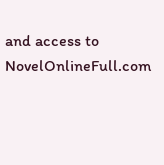and access to NovelOnlineFull.com